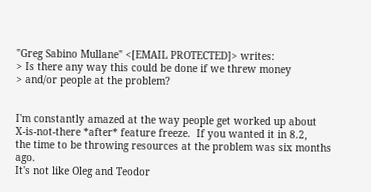"Greg Sabino Mullane" <[EMAIL PROTECTED]> writes:
> Is there any way this could be done if we threw money
> and/or people at the problem?


I'm constantly amazed at the way people get worked up about
X-is-not-there *after* feature freeze.  If you wanted it in 8.2,
the time to be throwing resources at the problem was six months ago.
It's not like Oleg and Teodor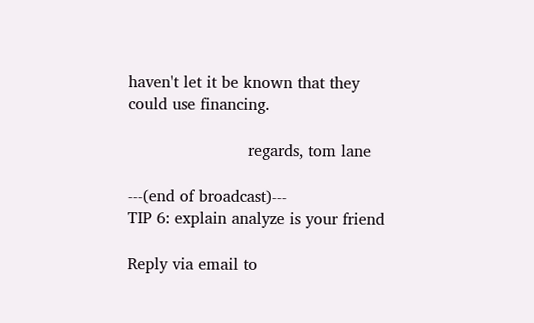haven't let it be known that they
could use financing.

                        regards, tom lane

---(end of broadcast)---
TIP 6: explain analyze is your friend

Reply via email to